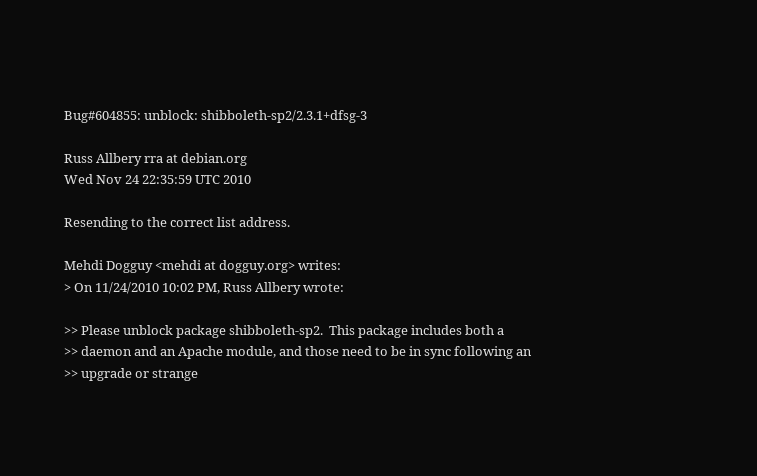Bug#604855: unblock: shibboleth-sp2/2.3.1+dfsg-3

Russ Allbery rra at debian.org
Wed Nov 24 22:35:59 UTC 2010

Resending to the correct list address.

Mehdi Dogguy <mehdi at dogguy.org> writes:
> On 11/24/2010 10:02 PM, Russ Allbery wrote:

>> Please unblock package shibboleth-sp2.  This package includes both a
>> daemon and an Apache module, and those need to be in sync following an
>> upgrade or strange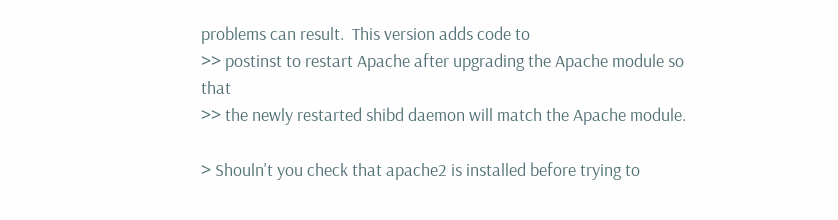problems can result.  This version adds code to
>> postinst to restart Apache after upgrading the Apache module so that
>> the newly restarted shibd daemon will match the Apache module.

> Shouln't you check that apache2 is installed before trying to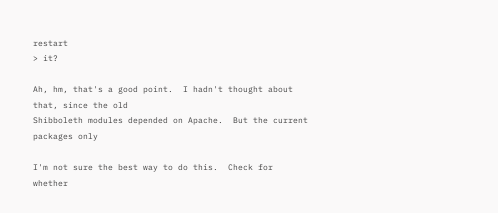restart
> it?

Ah, hm, that's a good point.  I hadn't thought about that, since the old
Shibboleth modules depended on Apache.  But the current packages only

I'm not sure the best way to do this.  Check for whether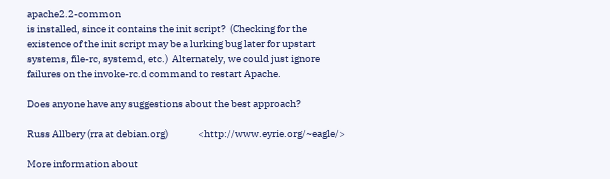apache2.2-common
is installed, since it contains the init script?  (Checking for the
existence of the init script may be a lurking bug later for upstart
systems, file-rc, systemd, etc.)  Alternately, we could just ignore
failures on the invoke-rc.d command to restart Apache.

Does anyone have any suggestions about the best approach?

Russ Allbery (rra at debian.org)               <http://www.eyrie.org/~eagle/>

More information about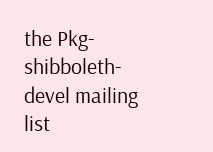the Pkg-shibboleth-devel mailing list